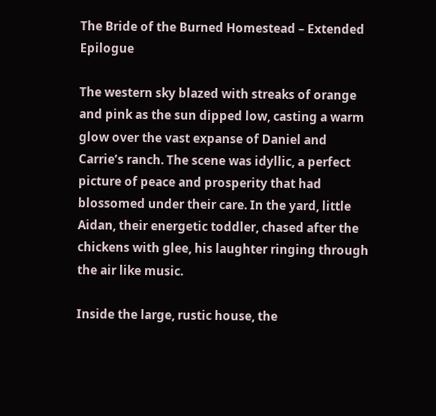The Bride of the Burned Homestead – Extended Epilogue

The western sky blazed with streaks of orange and pink as the sun dipped low, casting a warm glow over the vast expanse of Daniel and Carrie’s ranch. The scene was idyllic, a perfect picture of peace and prosperity that had blossomed under their care. In the yard, little Aidan, their energetic toddler, chased after the chickens with glee, his laughter ringing through the air like music.

Inside the large, rustic house, the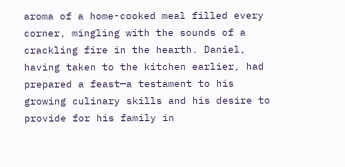aroma of a home-cooked meal filled every corner, mingling with the sounds of a crackling fire in the hearth. Daniel, having taken to the kitchen earlier, had prepared a feast—a testament to his growing culinary skills and his desire to provide for his family in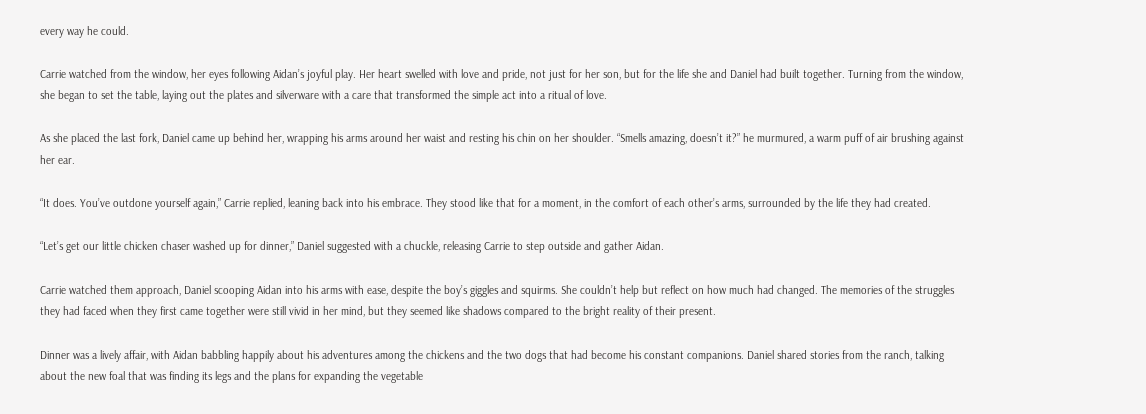every way he could.

Carrie watched from the window, her eyes following Aidan’s joyful play. Her heart swelled with love and pride, not just for her son, but for the life she and Daniel had built together. Turning from the window, she began to set the table, laying out the plates and silverware with a care that transformed the simple act into a ritual of love.

As she placed the last fork, Daniel came up behind her, wrapping his arms around her waist and resting his chin on her shoulder. “Smells amazing, doesn’t it?” he murmured, a warm puff of air brushing against her ear.

“It does. You’ve outdone yourself again,” Carrie replied, leaning back into his embrace. They stood like that for a moment, in the comfort of each other’s arms, surrounded by the life they had created.

“Let’s get our little chicken chaser washed up for dinner,” Daniel suggested with a chuckle, releasing Carrie to step outside and gather Aidan.

Carrie watched them approach, Daniel scooping Aidan into his arms with ease, despite the boy’s giggles and squirms. She couldn’t help but reflect on how much had changed. The memories of the struggles they had faced when they first came together were still vivid in her mind, but they seemed like shadows compared to the bright reality of their present.

Dinner was a lively affair, with Aidan babbling happily about his adventures among the chickens and the two dogs that had become his constant companions. Daniel shared stories from the ranch, talking about the new foal that was finding its legs and the plans for expanding the vegetable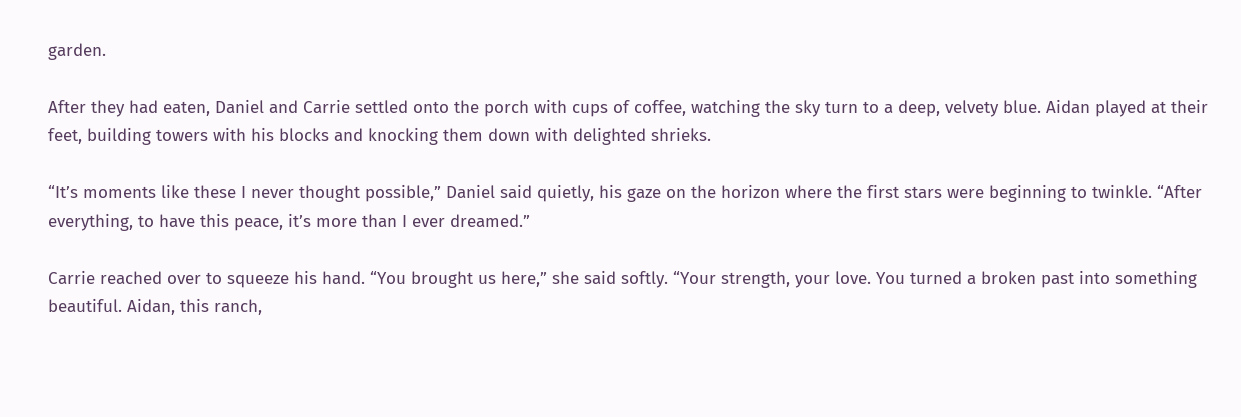garden.

After they had eaten, Daniel and Carrie settled onto the porch with cups of coffee, watching the sky turn to a deep, velvety blue. Aidan played at their feet, building towers with his blocks and knocking them down with delighted shrieks.

“It’s moments like these I never thought possible,” Daniel said quietly, his gaze on the horizon where the first stars were beginning to twinkle. “After everything, to have this peace, it’s more than I ever dreamed.”

Carrie reached over to squeeze his hand. “You brought us here,” she said softly. “Your strength, your love. You turned a broken past into something beautiful. Aidan, this ranch,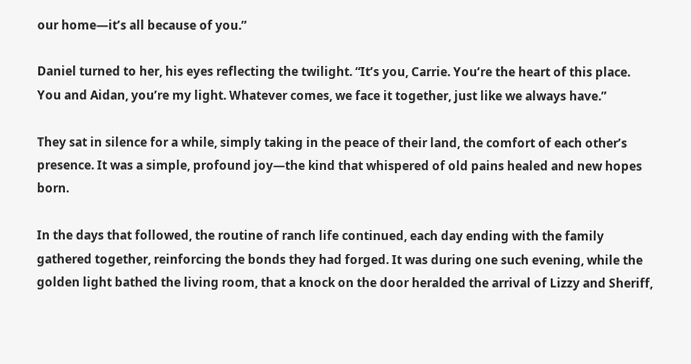our home—it’s all because of you.”

Daniel turned to her, his eyes reflecting the twilight. “It’s you, Carrie. You’re the heart of this place. You and Aidan, you’re my light. Whatever comes, we face it together, just like we always have.”

They sat in silence for a while, simply taking in the peace of their land, the comfort of each other’s presence. It was a simple, profound joy—the kind that whispered of old pains healed and new hopes born.

In the days that followed, the routine of ranch life continued, each day ending with the family gathered together, reinforcing the bonds they had forged. It was during one such evening, while the golden light bathed the living room, that a knock on the door heralded the arrival of Lizzy and Sheriff,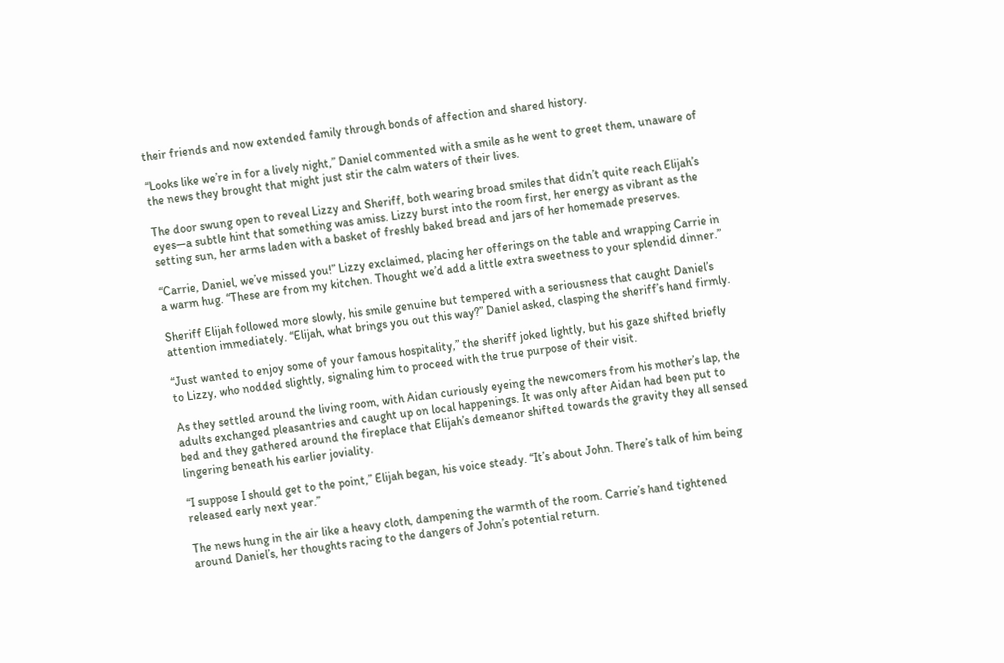their friends and now extended family through bonds of affection and shared history.

“Looks like we’re in for a lively night,” Daniel commented with a smile as he went to greet them, unaware of the news they brought that might just stir the calm waters of their lives.

The door swung open to reveal Lizzy and Sheriff, both wearing broad smiles that didn’t quite reach Elijah’s eyes—a subtle hint that something was amiss. Lizzy burst into the room first, her energy as vibrant as the setting sun, her arms laden with a basket of freshly baked bread and jars of her homemade preserves.

“Carrie, Daniel, we’ve missed you!” Lizzy exclaimed, placing her offerings on the table and wrapping Carrie in a warm hug. “These are from my kitchen. Thought we’d add a little extra sweetness to your splendid dinner.”

Sheriff Elijah followed more slowly, his smile genuine but tempered with a seriousness that caught Daniel’s attention immediately. “Elijah, what brings you out this way?” Daniel asked, clasping the sheriff’s hand firmly.

“Just wanted to enjoy some of your famous hospitality,” the sheriff joked lightly, but his gaze shifted briefly to Lizzy, who nodded slightly, signaling him to proceed with the true purpose of their visit.

As they settled around the living room, with Aidan curiously eyeing the newcomers from his mother’s lap, the adults exchanged pleasantries and caught up on local happenings. It was only after Aidan had been put to bed and they gathered around the fireplace that Elijah’s demeanor shifted towards the gravity they all sensed lingering beneath his earlier joviality.

“I suppose I should get to the point,” Elijah began, his voice steady. “It’s about John. There’s talk of him being released early next year.”

The news hung in the air like a heavy cloth, dampening the warmth of the room. Carrie’s hand tightened around Daniel’s, her thoughts racing to the dangers of John’s potential return.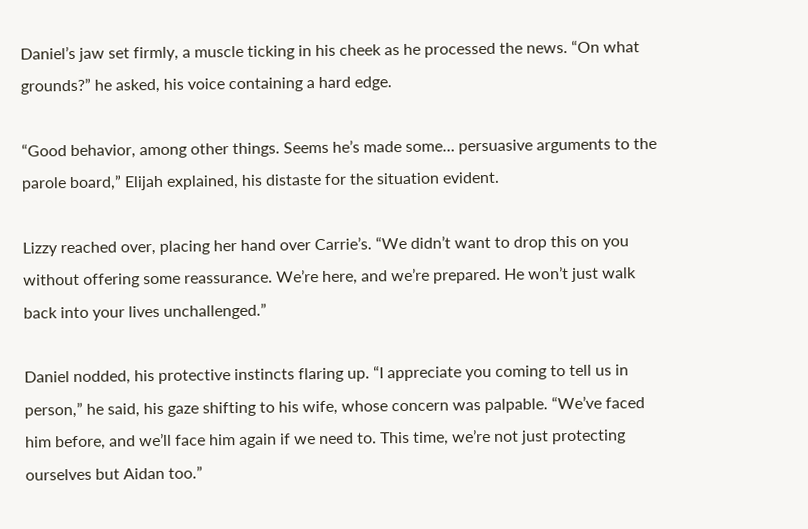Daniel’s jaw set firmly, a muscle ticking in his cheek as he processed the news. “On what grounds?” he asked, his voice containing a hard edge.

“Good behavior, among other things. Seems he’s made some… persuasive arguments to the parole board,” Elijah explained, his distaste for the situation evident.

Lizzy reached over, placing her hand over Carrie’s. “We didn’t want to drop this on you without offering some reassurance. We’re here, and we’re prepared. He won’t just walk back into your lives unchallenged.”

Daniel nodded, his protective instincts flaring up. “I appreciate you coming to tell us in person,” he said, his gaze shifting to his wife, whose concern was palpable. “We’ve faced him before, and we’ll face him again if we need to. This time, we’re not just protecting ourselves but Aidan too.”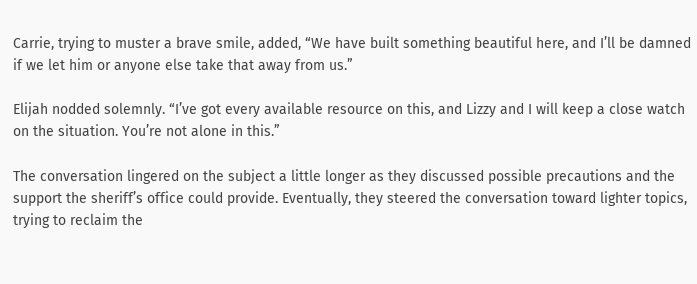Carrie, trying to muster a brave smile, added, “We have built something beautiful here, and I’ll be damned if we let him or anyone else take that away from us.”

Elijah nodded solemnly. “I’ve got every available resource on this, and Lizzy and I will keep a close watch on the situation. You’re not alone in this.”

The conversation lingered on the subject a little longer as they discussed possible precautions and the support the sheriff’s office could provide. Eventually, they steered the conversation toward lighter topics, trying to reclaim the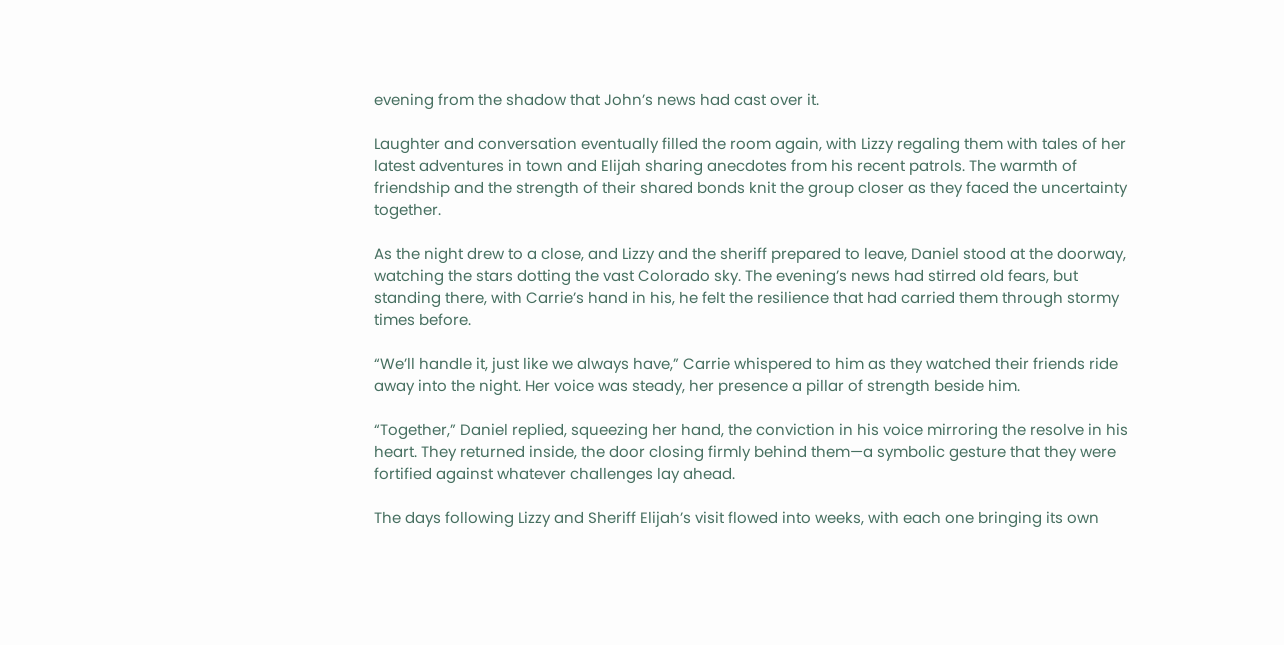evening from the shadow that John’s news had cast over it.

Laughter and conversation eventually filled the room again, with Lizzy regaling them with tales of her latest adventures in town and Elijah sharing anecdotes from his recent patrols. The warmth of friendship and the strength of their shared bonds knit the group closer as they faced the uncertainty together.

As the night drew to a close, and Lizzy and the sheriff prepared to leave, Daniel stood at the doorway, watching the stars dotting the vast Colorado sky. The evening’s news had stirred old fears, but standing there, with Carrie’s hand in his, he felt the resilience that had carried them through stormy times before.

“We’ll handle it, just like we always have,” Carrie whispered to him as they watched their friends ride away into the night. Her voice was steady, her presence a pillar of strength beside him.

“Together,” Daniel replied, squeezing her hand, the conviction in his voice mirroring the resolve in his heart. They returned inside, the door closing firmly behind them—a symbolic gesture that they were fortified against whatever challenges lay ahead.

The days following Lizzy and Sheriff Elijah’s visit flowed into weeks, with each one bringing its own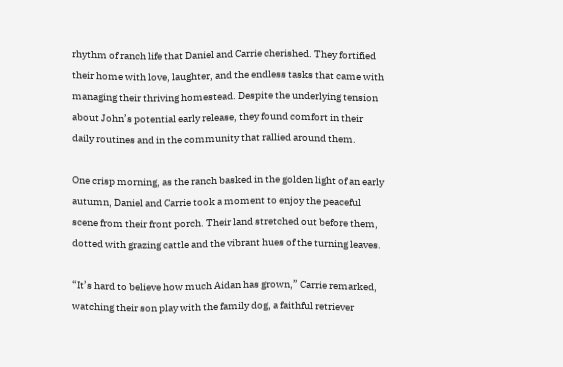rhythm of ranch life that Daniel and Carrie cherished. They fortified their home with love, laughter, and the endless tasks that came with managing their thriving homestead. Despite the underlying tension about John’s potential early release, they found comfort in their daily routines and in the community that rallied around them.

One crisp morning, as the ranch basked in the golden light of an early autumn, Daniel and Carrie took a moment to enjoy the peaceful scene from their front porch. Their land stretched out before them, dotted with grazing cattle and the vibrant hues of the turning leaves.

“It’s hard to believe how much Aidan has grown,” Carrie remarked, watching their son play with the family dog, a faithful retriever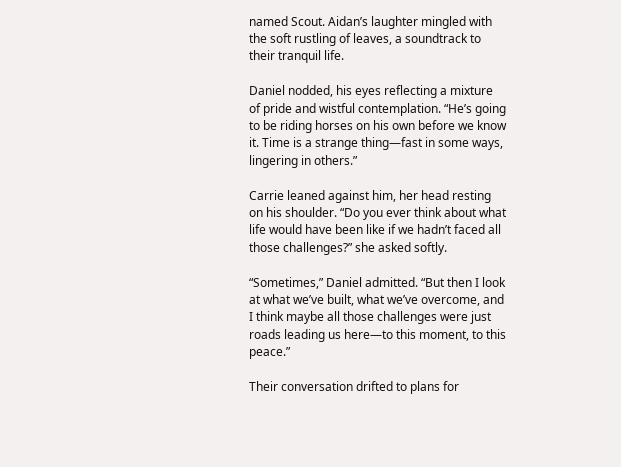named Scout. Aidan’s laughter mingled with the soft rustling of leaves, a soundtrack to their tranquil life.

Daniel nodded, his eyes reflecting a mixture of pride and wistful contemplation. “He’s going to be riding horses on his own before we know it. Time is a strange thing—fast in some ways, lingering in others.”

Carrie leaned against him, her head resting on his shoulder. “Do you ever think about what life would have been like if we hadn’t faced all those challenges?” she asked softly.

“Sometimes,” Daniel admitted. “But then I look at what we’ve built, what we’ve overcome, and I think maybe all those challenges were just roads leading us here—to this moment, to this peace.”

Their conversation drifted to plans for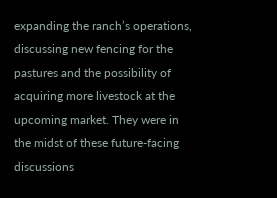expanding the ranch’s operations, discussing new fencing for the pastures and the possibility of acquiring more livestock at the upcoming market. They were in the midst of these future-facing discussions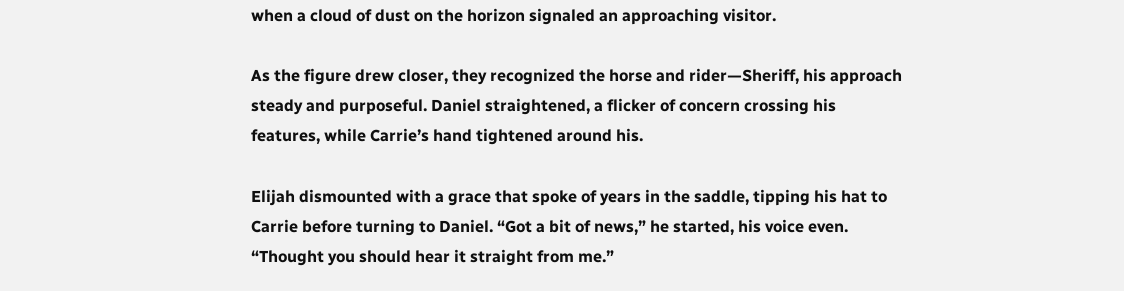when a cloud of dust on the horizon signaled an approaching visitor.

As the figure drew closer, they recognized the horse and rider—Sheriff, his approach steady and purposeful. Daniel straightened, a flicker of concern crossing his features, while Carrie’s hand tightened around his.

Elijah dismounted with a grace that spoke of years in the saddle, tipping his hat to Carrie before turning to Daniel. “Got a bit of news,” he started, his voice even. “Thought you should hear it straight from me.”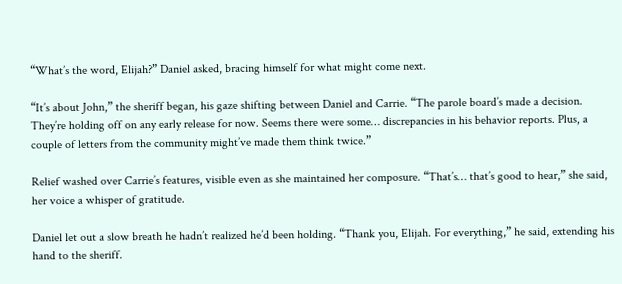“What’s the word, Elijah?” Daniel asked, bracing himself for what might come next.

“It’s about John,” the sheriff began, his gaze shifting between Daniel and Carrie. “The parole board’s made a decision. They’re holding off on any early release for now. Seems there were some… discrepancies in his behavior reports. Plus, a couple of letters from the community might’ve made them think twice.”

Relief washed over Carrie’s features, visible even as she maintained her composure. “That’s… that’s good to hear,” she said, her voice a whisper of gratitude.

Daniel let out a slow breath he hadn’t realized he’d been holding. “Thank you, Elijah. For everything,” he said, extending his hand to the sheriff.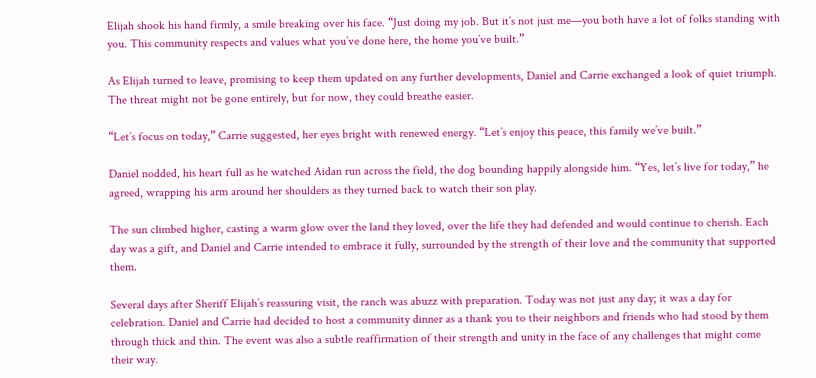Elijah shook his hand firmly, a smile breaking over his face. “Just doing my job. But it’s not just me—you both have a lot of folks standing with you. This community respects and values what you’ve done here, the home you’ve built.”

As Elijah turned to leave, promising to keep them updated on any further developments, Daniel and Carrie exchanged a look of quiet triumph. The threat might not be gone entirely, but for now, they could breathe easier.

“Let’s focus on today,” Carrie suggested, her eyes bright with renewed energy. “Let’s enjoy this peace, this family we’ve built.”

Daniel nodded, his heart full as he watched Aidan run across the field, the dog bounding happily alongside him. “Yes, let’s live for today,” he agreed, wrapping his arm around her shoulders as they turned back to watch their son play.

The sun climbed higher, casting a warm glow over the land they loved, over the life they had defended and would continue to cherish. Each day was a gift, and Daniel and Carrie intended to embrace it fully, surrounded by the strength of their love and the community that supported them.

Several days after Sheriff Elijah’s reassuring visit, the ranch was abuzz with preparation. Today was not just any day; it was a day for celebration. Daniel and Carrie had decided to host a community dinner as a thank you to their neighbors and friends who had stood by them through thick and thin. The event was also a subtle reaffirmation of their strength and unity in the face of any challenges that might come their way.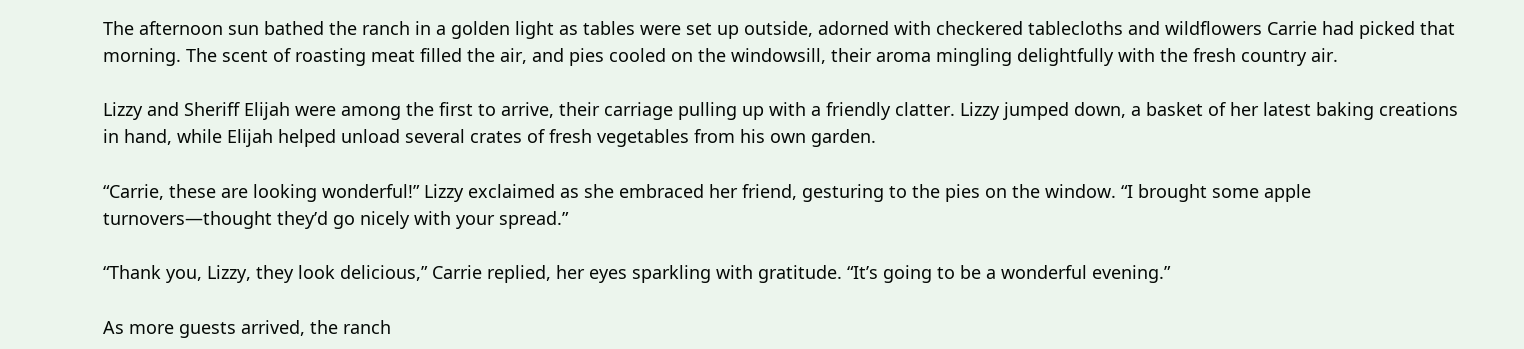The afternoon sun bathed the ranch in a golden light as tables were set up outside, adorned with checkered tablecloths and wildflowers Carrie had picked that morning. The scent of roasting meat filled the air, and pies cooled on the windowsill, their aroma mingling delightfully with the fresh country air.

Lizzy and Sheriff Elijah were among the first to arrive, their carriage pulling up with a friendly clatter. Lizzy jumped down, a basket of her latest baking creations in hand, while Elijah helped unload several crates of fresh vegetables from his own garden.

“Carrie, these are looking wonderful!” Lizzy exclaimed as she embraced her friend, gesturing to the pies on the window. “I brought some apple turnovers—thought they’d go nicely with your spread.”

“Thank you, Lizzy, they look delicious,” Carrie replied, her eyes sparkling with gratitude. “It’s going to be a wonderful evening.”

As more guests arrived, the ranch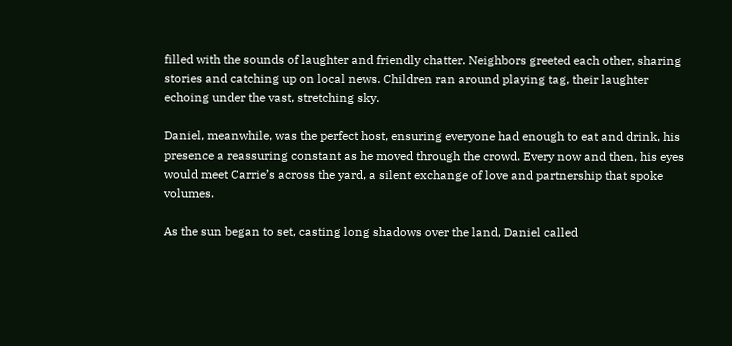filled with the sounds of laughter and friendly chatter. Neighbors greeted each other, sharing stories and catching up on local news. Children ran around playing tag, their laughter echoing under the vast, stretching sky.

Daniel, meanwhile, was the perfect host, ensuring everyone had enough to eat and drink, his presence a reassuring constant as he moved through the crowd. Every now and then, his eyes would meet Carrie’s across the yard, a silent exchange of love and partnership that spoke volumes.

As the sun began to set, casting long shadows over the land, Daniel called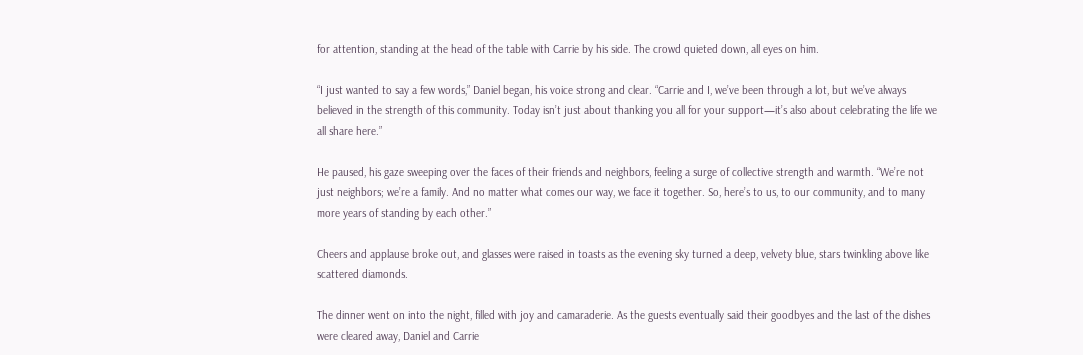for attention, standing at the head of the table with Carrie by his side. The crowd quieted down, all eyes on him.

“I just wanted to say a few words,” Daniel began, his voice strong and clear. “Carrie and I, we’ve been through a lot, but we’ve always believed in the strength of this community. Today isn’t just about thanking you all for your support—it’s also about celebrating the life we all share here.”

He paused, his gaze sweeping over the faces of their friends and neighbors, feeling a surge of collective strength and warmth. “We’re not just neighbors; we’re a family. And no matter what comes our way, we face it together. So, here’s to us, to our community, and to many more years of standing by each other.”

Cheers and applause broke out, and glasses were raised in toasts as the evening sky turned a deep, velvety blue, stars twinkling above like scattered diamonds.

The dinner went on into the night, filled with joy and camaraderie. As the guests eventually said their goodbyes and the last of the dishes were cleared away, Daniel and Carrie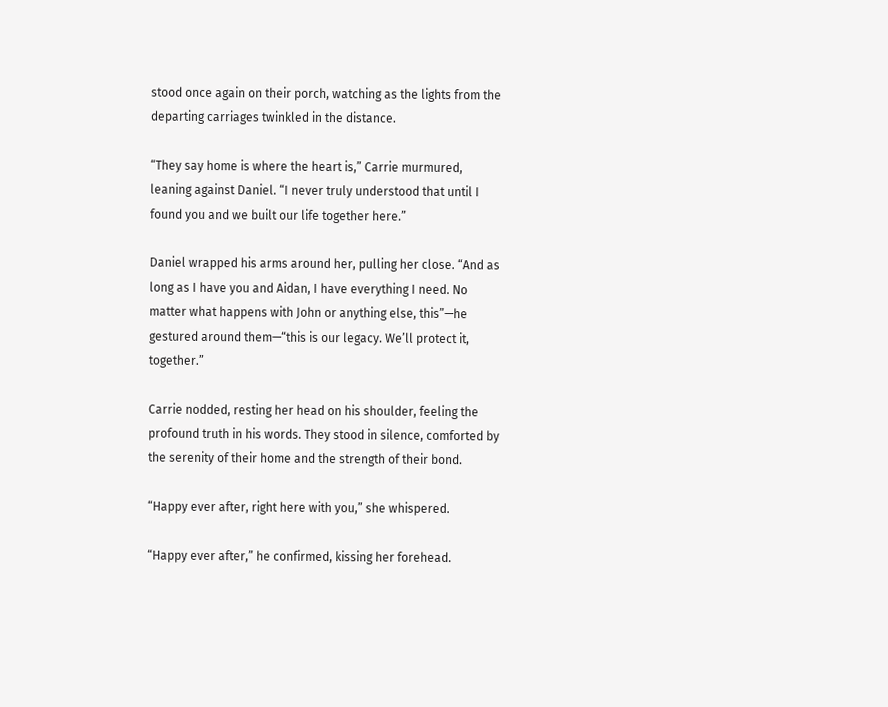stood once again on their porch, watching as the lights from the departing carriages twinkled in the distance.

“They say home is where the heart is,” Carrie murmured, leaning against Daniel. “I never truly understood that until I found you and we built our life together here.”

Daniel wrapped his arms around her, pulling her close. “And as long as I have you and Aidan, I have everything I need. No matter what happens with John or anything else, this”—he gestured around them—“this is our legacy. We’ll protect it, together.”

Carrie nodded, resting her head on his shoulder, feeling the profound truth in his words. They stood in silence, comforted by the serenity of their home and the strength of their bond.

“Happy ever after, right here with you,” she whispered.

“Happy ever after,” he confirmed, kissing her forehead.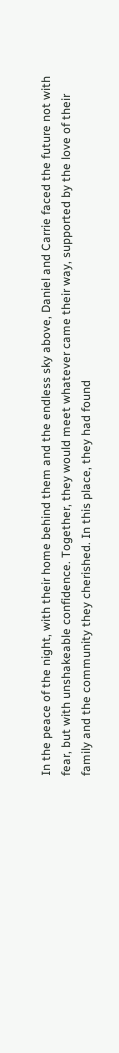In the peace of the night, with their home behind them and the endless sky above, Daniel and Carrie faced the future not with fear, but with unshakeable confidence. Together, they would meet whatever came their way, supported by the love of their family and the community they cherished. In this place, they had found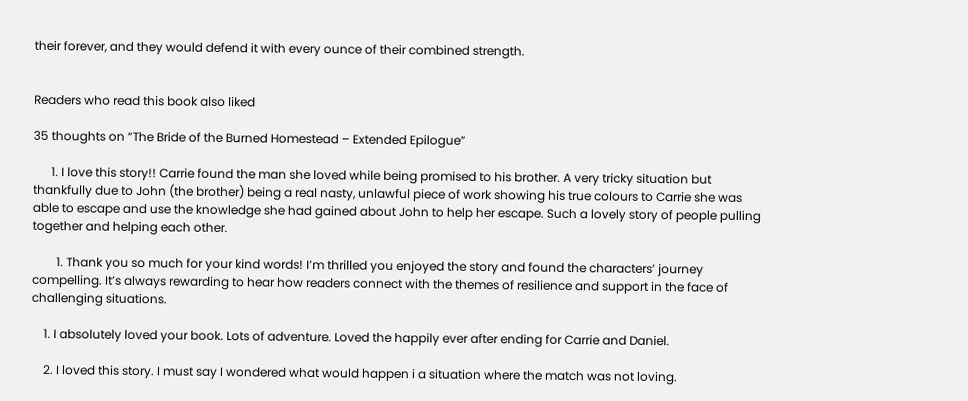their forever, and they would defend it with every ounce of their combined strength.


Readers who read this book also liked

35 thoughts on “The Bride of the Burned Homestead – Extended Epilogue”

      1. I love this story!! Carrie found the man she loved while being promised to his brother. A very tricky situation but thankfully due to John (the brother) being a real nasty, unlawful piece of work showing his true colours to Carrie she was able to escape and use the knowledge she had gained about John to help her escape. Such a lovely story of people pulling together and helping each other.

        1. Thank you so much for your kind words! I’m thrilled you enjoyed the story and found the characters’ journey compelling. It’s always rewarding to hear how readers connect with the themes of resilience and support in the face of challenging situations.

    1. I absolutely loved your book. Lots of adventure. Loved the happily ever after ending for Carrie and Daniel.

    2. I loved this story. I must say I wondered what would happen i a situation where the match was not loving.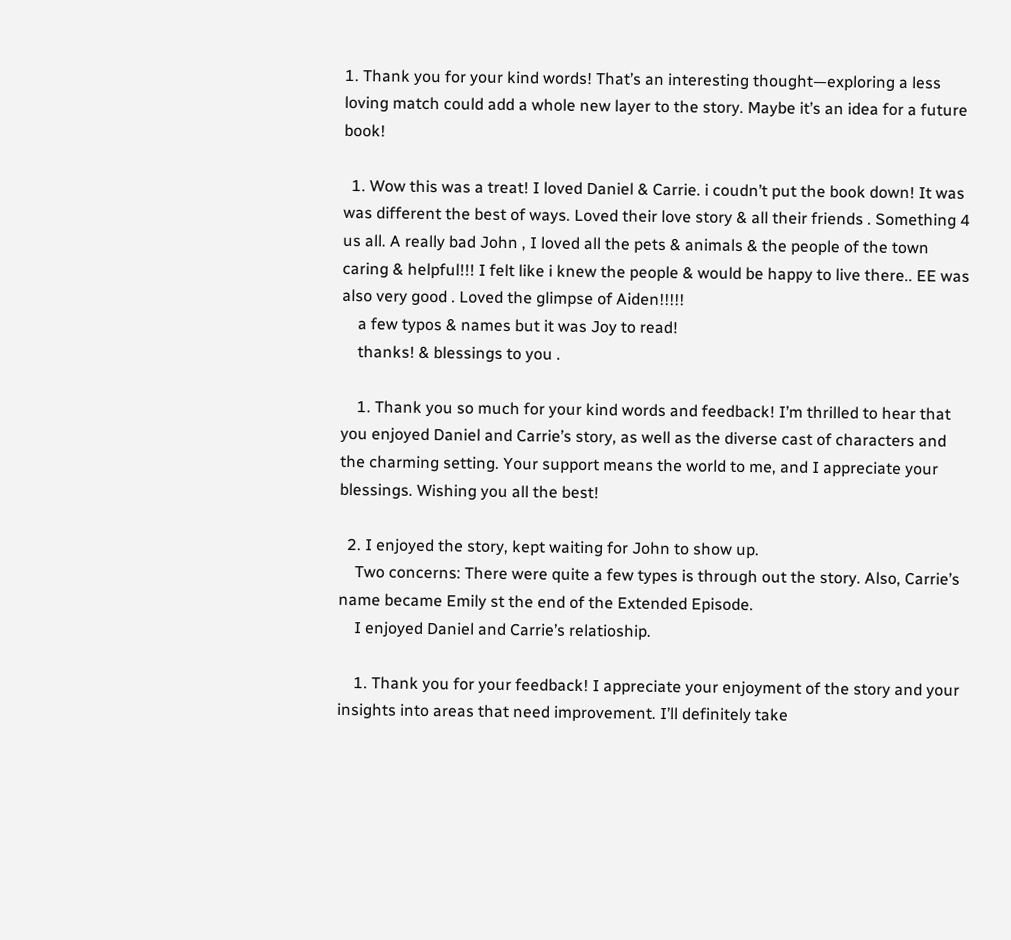1. Thank you for your kind words! That’s an interesting thought—exploring a less loving match could add a whole new layer to the story. Maybe it’s an idea for a future book!

  1. Wow this was a treat! I loved Daniel & Carrie. i coudn’t put the book down! It was was different the best of ways. Loved their love story & all their friends . Something 4 us all. A really bad John , I loved all the pets & animals & the people of the town caring & helpful!!! I felt like i knew the people & would be happy to live there.. EE was also very good . Loved the glimpse of Aiden!!!!!
    a few typos & names but it was Joy to read!
    thanks! & blessings to you .

    1. Thank you so much for your kind words and feedback! I’m thrilled to hear that you enjoyed Daniel and Carrie’s story, as well as the diverse cast of characters and the charming setting. Your support means the world to me, and I appreciate your blessings. Wishing you all the best!

  2. I enjoyed the story, kept waiting for John to show up.
    Two concerns: There were quite a few types is through out the story. Also, Carrie’s name became Emily st the end of the Extended Episode.
    I enjoyed Daniel and Carrie’s relatioship.

    1. Thank you for your feedback! I appreciate your enjoyment of the story and your insights into areas that need improvement. I’ll definitely take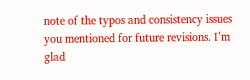note of the typos and consistency issues you mentioned for future revisions. I’m glad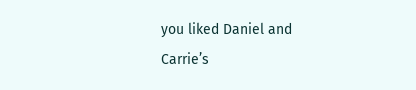you liked Daniel and Carrie’s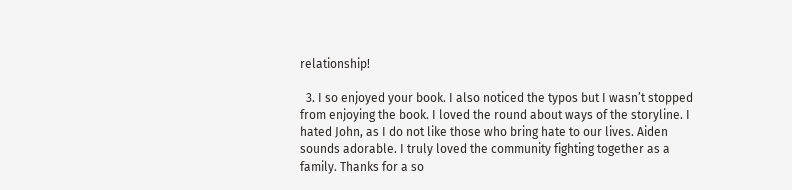relationship!

  3. I so enjoyed your book. I also noticed the typos but I wasn’t stopped from enjoying the book. I loved the round about ways of the storyline. I hated John, as I do not like those who bring hate to our lives. Aiden sounds adorable. I truly loved the community fighting together as a family. Thanks for a so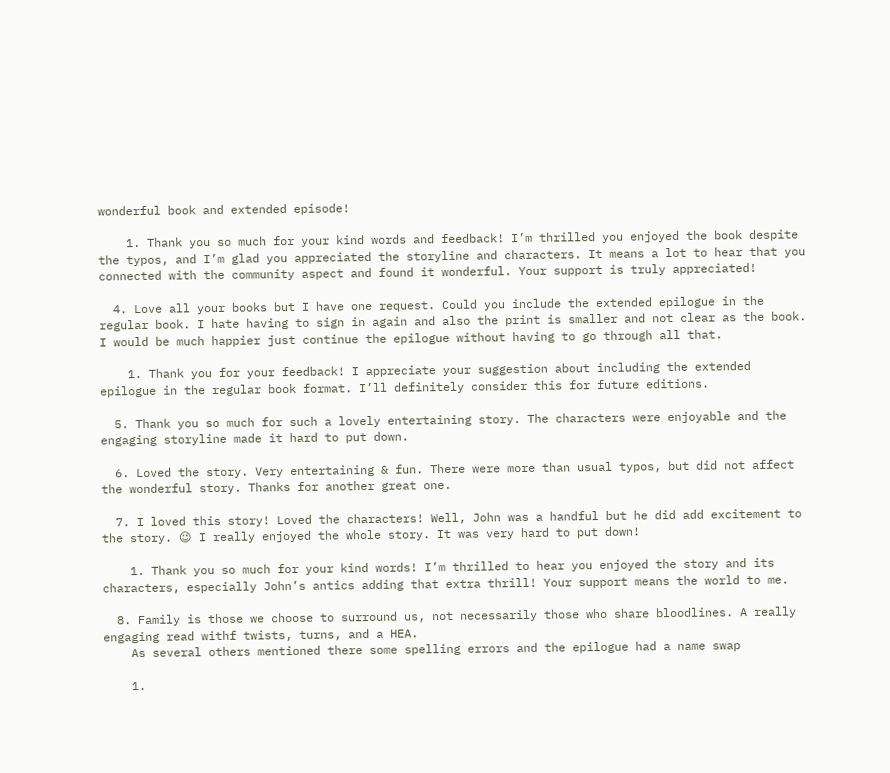wonderful book and extended episode!

    1. Thank you so much for your kind words and feedback! I’m thrilled you enjoyed the book despite the typos, and I’m glad you appreciated the storyline and characters. It means a lot to hear that you connected with the community aspect and found it wonderful. Your support is truly appreciated!

  4. Love all your books but I have one request. Could you include the extended epilogue in the regular book. I hate having to sign in again and also the print is smaller and not clear as the book. I would be much happier just continue the epilogue without having to go through all that.

    1. Thank you for your feedback! I appreciate your suggestion about including the extended epilogue in the regular book format. I’ll definitely consider this for future editions.

  5. Thank you so much for such a lovely entertaining story. The characters were enjoyable and the engaging storyline made it hard to put down.

  6. Loved the story. Very entertaining & fun. There were more than usual typos, but did not affect the wonderful story. Thanks for another great one.

  7. I loved this story! Loved the characters! Well, John was a handful but he did add excitement to the story. 😉 I really enjoyed the whole story. It was very hard to put down!

    1. Thank you so much for your kind words! I’m thrilled to hear you enjoyed the story and its characters, especially John’s antics adding that extra thrill! Your support means the world to me.

  8. Family is those we choose to surround us, not necessarily those who share bloodlines. A really engaging read withf twists, turns, and a HEA.
    As several others mentioned there some spelling errors and the epilogue had a name swap

    1.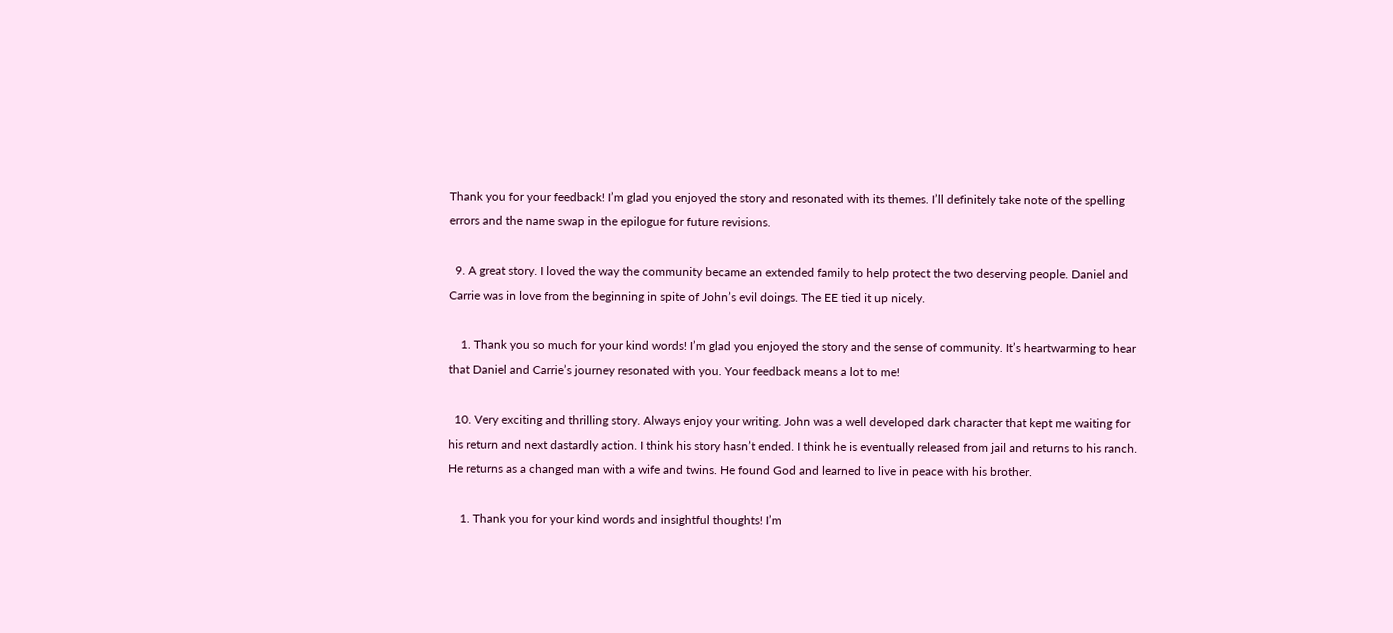Thank you for your feedback! I’m glad you enjoyed the story and resonated with its themes. I’ll definitely take note of the spelling errors and the name swap in the epilogue for future revisions.

  9. A great story. I loved the way the community became an extended family to help protect the two deserving people. Daniel and Carrie was in love from the beginning in spite of John’s evil doings. The EE tied it up nicely.

    1. Thank you so much for your kind words! I’m glad you enjoyed the story and the sense of community. It’s heartwarming to hear that Daniel and Carrie’s journey resonated with you. Your feedback means a lot to me!

  10. Very exciting and thrilling story. Always enjoy your writing. John was a well developed dark character that kept me waiting for his return and next dastardly action. I think his story hasn’t ended. I think he is eventually released from jail and returns to his ranch. He returns as a changed man with a wife and twins. He found God and learned to live in peace with his brother.

    1. Thank you for your kind words and insightful thoughts! I’m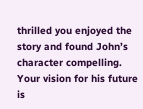thrilled you enjoyed the story and found John’s character compelling. Your vision for his future is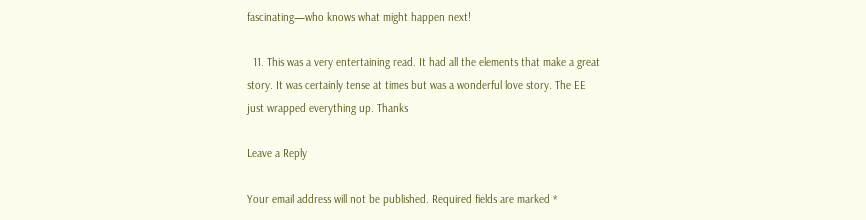fascinating—who knows what might happen next!

  11. This was a very entertaining read. It had all the elements that make a great story. It was certainly tense at times but was a wonderful love story. The EE just wrapped everything up. Thanks

Leave a Reply

Your email address will not be published. Required fields are marked *